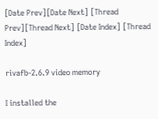[Date Prev][Date Next] [Thread Prev][Thread Next] [Date Index] [Thread Index]

rivafb-2.6.9 video memory

I installed the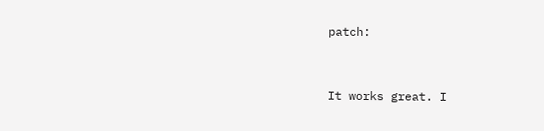patch:


It works great. I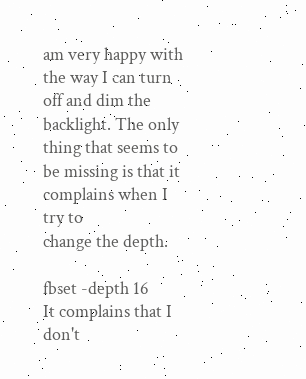am very happy with the way I can turn off and dim the backlight. The only thing that seems to be missing is that it complains when I try to
change the depth.

fbset -depth 16
It complains that I don't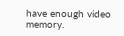have enough video memory.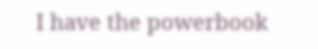I have the powerbook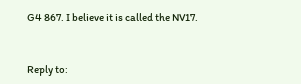G4 867. I believe it is called the NV17.


Reply to: